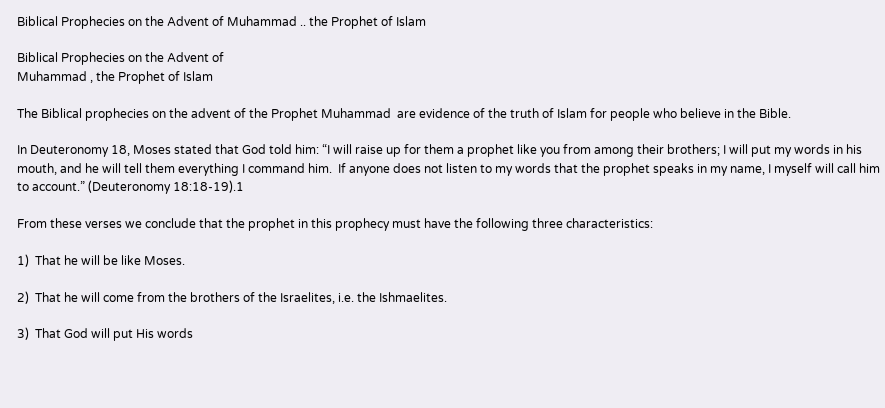Biblical Prophecies on the Advent of Muhammad .. the Prophet of Islam

Biblical Prophecies on the Advent of
Muhammad , the Prophet of Islam

The Biblical prophecies on the advent of the Prophet Muhammad  are evidence of the truth of Islam for people who believe in the Bible.

In Deuteronomy 18, Moses stated that God told him: “I will raise up for them a prophet like you from among their brothers; I will put my words in his mouth, and he will tell them everything I command him.  If anyone does not listen to my words that the prophet speaks in my name, I myself will call him to account.” (Deuteronomy 18:18-19).1

From these verses we conclude that the prophet in this prophecy must have the following three characteristics:

1)  That he will be like Moses.

2)  That he will come from the brothers of the Israelites, i.e. the Ishmaelites.

3)  That God will put His words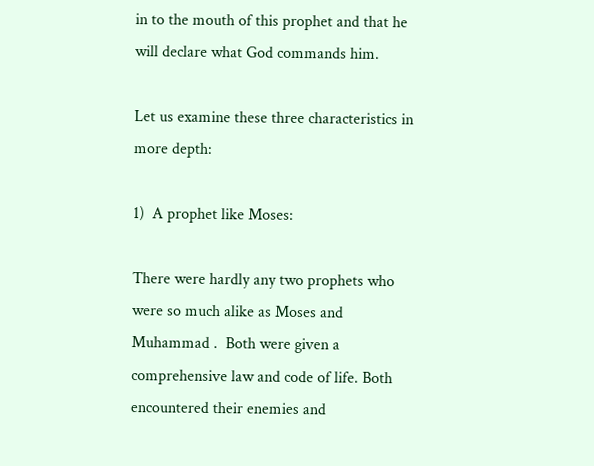in to the mouth of this prophet and that he will declare what God commands him.

Let us examine these three characteristics in more depth:

1)  A prophet like Moses:

There were hardly any two prophets who were so much alike as Moses and Muhammad .  Both were given a comprehensive law and code of life. Both encountered their enemies and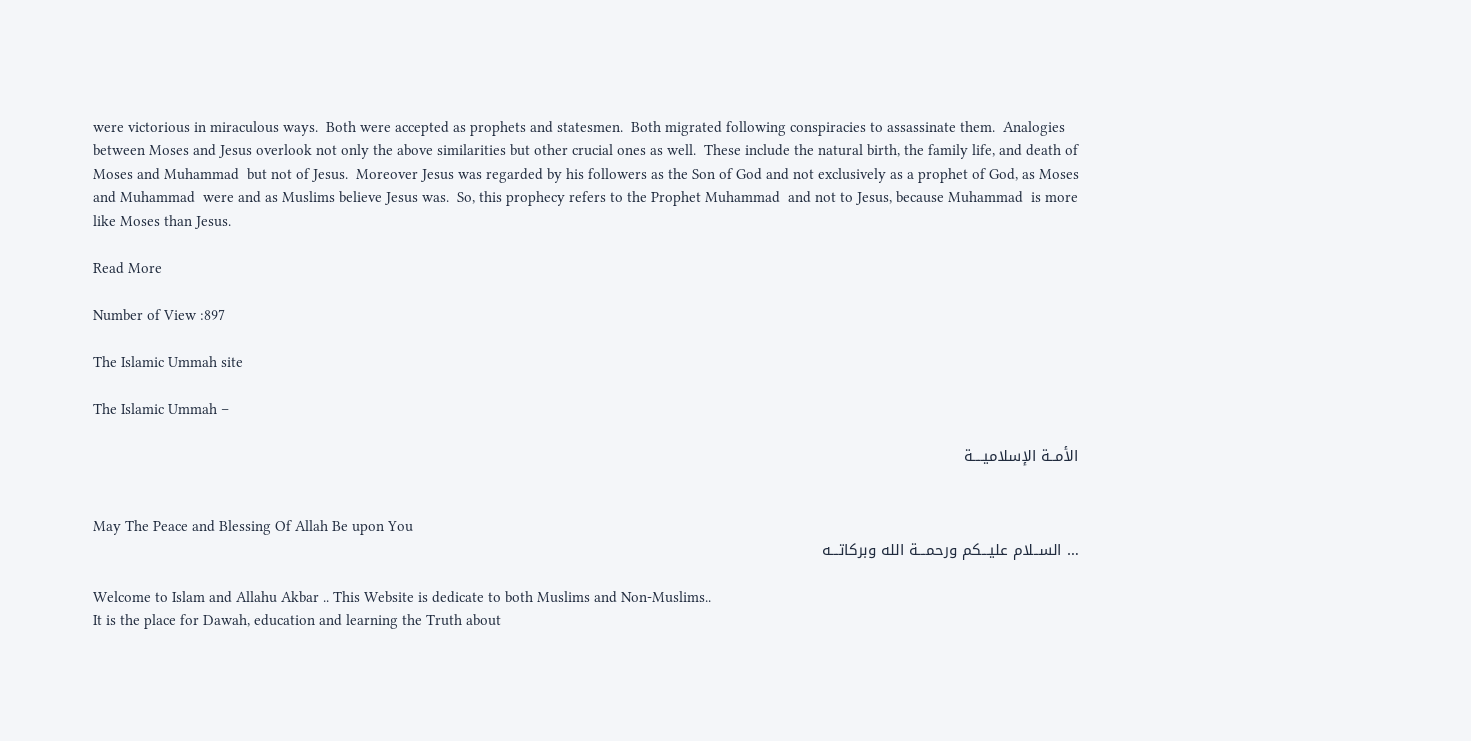were victorious in miraculous ways.  Both were accepted as prophets and statesmen.  Both migrated following conspiracies to assassinate them.  Analogies between Moses and Jesus overlook not only the above similarities but other crucial ones as well.  These include the natural birth, the family life, and death of Moses and Muhammad  but not of Jesus.  Moreover Jesus was regarded by his followers as the Son of God and not exclusively as a prophet of God, as Moses and Muhammad  were and as Muslims believe Jesus was.  So, this prophecy refers to the Prophet Muhammad  and not to Jesus, because Muhammad  is more like Moses than Jesus.

Read More

Number of View :897

The Islamic Ummah site

The Islamic Ummah –

الأمــة الإسلاميــــة


May The Peace and Blessing Of Allah Be upon You
… الســلام عليـــكم ورحمـــة الله وبركاتـــه

Welcome to Islam and Allahu Akbar .. This Website is dedicate to both Muslims and Non-Muslims..
It is the place for Dawah, education and learning the Truth about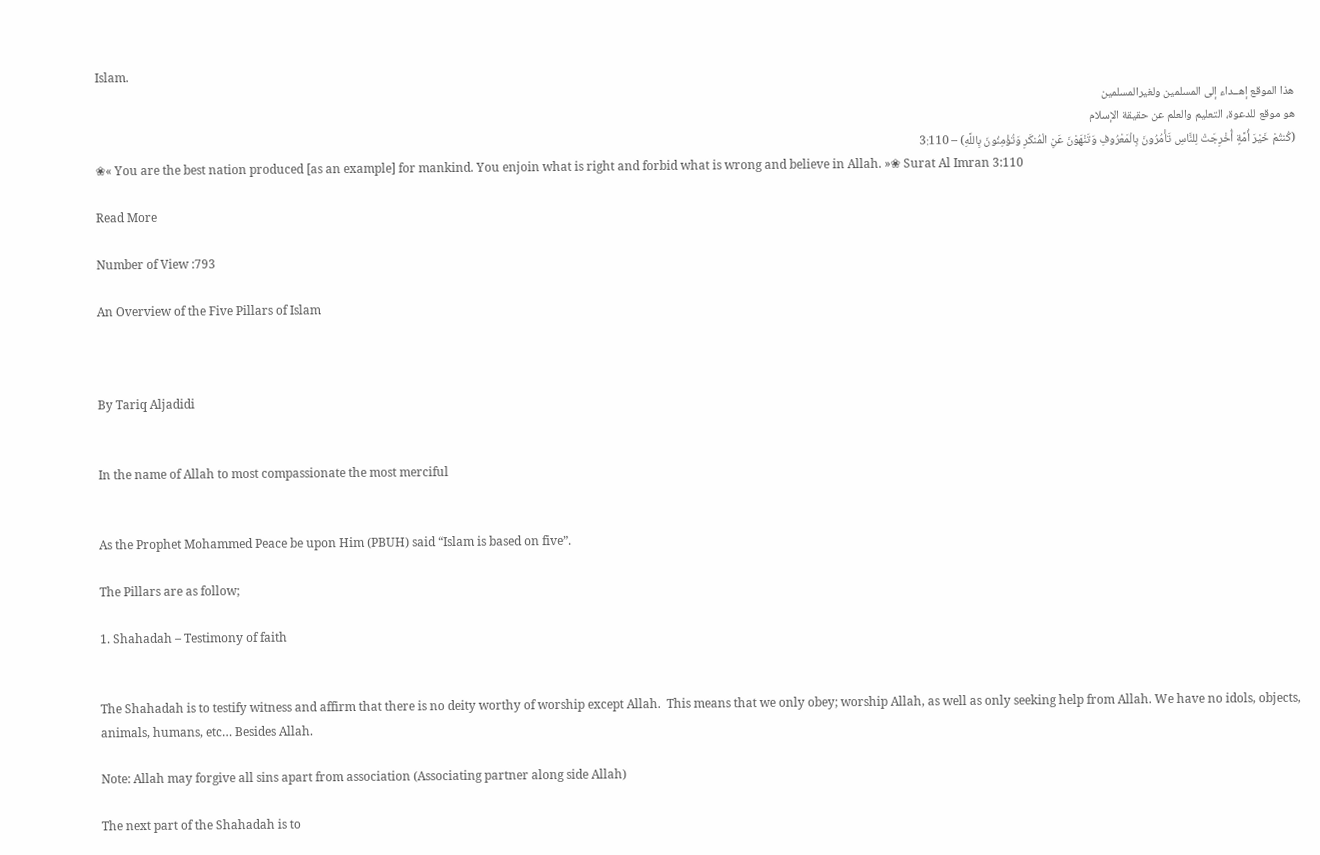Islam.
هذا الموقع إهــداء إلى المسلمين ولغيرالمسلمين
هو موقع للدعوة، التعليم والعلم عن حقيقة الإسلام
(كُنتُمْ خَيْرَ أُمَّةٍ أُخْرِجَتْ لِلنَّاسِ تَأْمُرُونَ بِالْمَعْرُوفِ وَتَنْهَوْنَ عَنِ الْمُنكَرِ وَتُؤْمِنُونَ بِاللَّهِ) – 3:110
❀« You are the best nation produced [as an example] for mankind. You enjoin what is right and forbid what is wrong and believe in Allah. »❀ Surat Al Imran 3:110

Read More

Number of View :793

An Overview of the Five Pillars of Islam



By Tariq Aljadidi


In the name of Allah to most compassionate the most merciful


As the Prophet Mohammed Peace be upon Him (PBUH) said “Islam is based on five”.

The Pillars are as follow;

1. Shahadah – Testimony of faith


The Shahadah is to testify witness and affirm that there is no deity worthy of worship except Allah.  This means that we only obey; worship Allah, as well as only seeking help from Allah. We have no idols, objects, animals, humans, etc… Besides Allah.

Note: Allah may forgive all sins apart from association (Associating partner along side Allah)

The next part of the Shahadah is to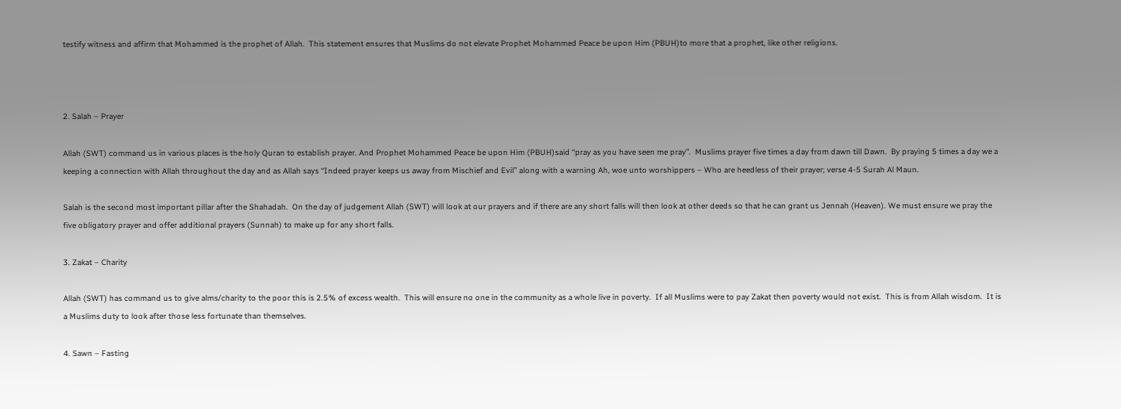testify witness and affirm that Mohammed is the prophet of Allah.  This statement ensures that Muslims do not elevate Prophet Mohammed Peace be upon Him (PBUH)to more that a prophet, like other religions.



2. Salah – Prayer

Allah (SWT) command us in various places is the holy Quran to establish prayer. And Prophet Mohammed Peace be upon Him (PBUH)said “pray as you have seen me pray”.  Muslims prayer five times a day from dawn till Dawn.  By praying 5 times a day we a keeping a connection with Allah throughout the day and as Allah says “Indeed prayer keeps us away from Mischief and Evil” along with a warning Ah, woe unto worshippers – Who are heedless of their prayer; verse 4-5 Surah Al Maun.

Salah is the second most important pillar after the Shahadah.  On the day of judgement Allah (SWT) will look at our prayers and if there are any short falls will then look at other deeds so that he can grant us Jennah (Heaven). We must ensure we pray the five obligatory prayer and offer additional prayers (Sunnah) to make up for any short falls.

3. Zakat – Charity

Allah (SWT) has command us to give alms/charity to the poor this is 2.5% of excess wealth.  This will ensure no one in the community as a whole live in poverty.  If all Muslims were to pay Zakat then poverty would not exist.  This is from Allah wisdom.  It is a Muslims duty to look after those less fortunate than themselves.

4. Sawn – Fasting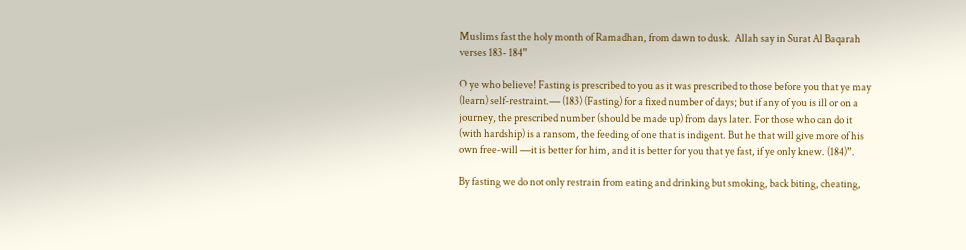Muslims fast the holy month of Ramadhan, from dawn to dusk.  Allah say in Surat Al Baqarah verses 183- 184”

O ye who believe! Fasting is prescribed to you as it was prescribed to those before you that ye may (learn) self-restraint.― (183) (Fasting) for a fixed number of days; but if any of you is ill or on a journey, the prescribed number (should be made up) from days later. For those who can do it (with hardship) is a ransom, the feeding of one that is indigent. But he that will give more of his own free-will ―it is better for him, and it is better for you that ye fast, if ye only knew. (184)”.

By fasting we do not only restrain from eating and drinking but smoking, back biting, cheating,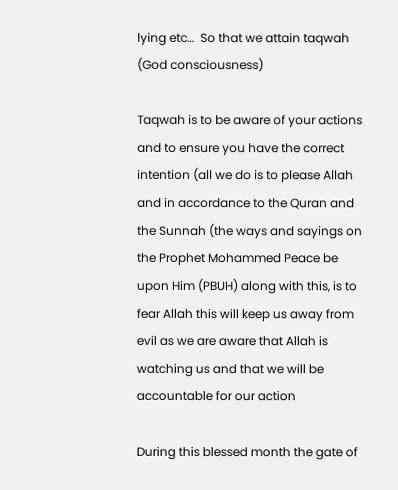lying etc…  So that we attain taqwah (God consciousness)

Taqwah is to be aware of your actions and to ensure you have the correct intention (all we do is to please Allah and in accordance to the Quran and the Sunnah (the ways and sayings on the Prophet Mohammed Peace be upon Him (PBUH) along with this, is to fear Allah this will keep us away from evil as we are aware that Allah is watching us and that we will be accountable for our action

During this blessed month the gate of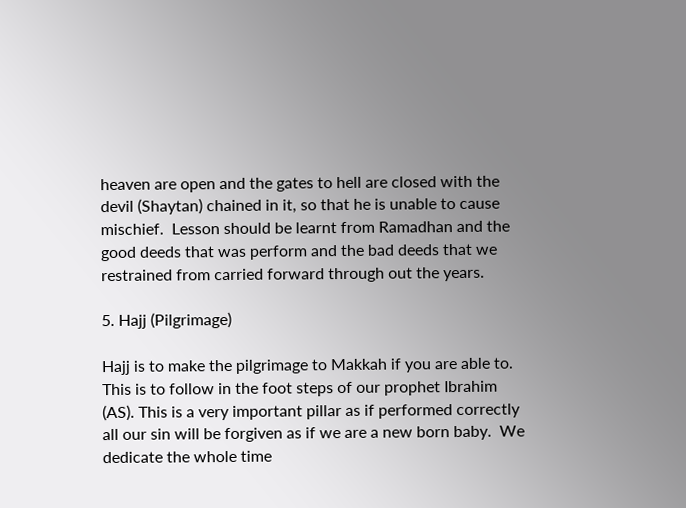heaven are open and the gates to hell are closed with the devil (Shaytan) chained in it, so that he is unable to cause mischief.  Lesson should be learnt from Ramadhan and the good deeds that was perform and the bad deeds that we restrained from carried forward through out the years.

5. Hajj (Pilgrimage)

Hajj is to make the pilgrimage to Makkah if you are able to. This is to follow in the foot steps of our prophet Ibrahim (AS). This is a very important pillar as if performed correctly all our sin will be forgiven as if we are a new born baby.  We dedicate the whole time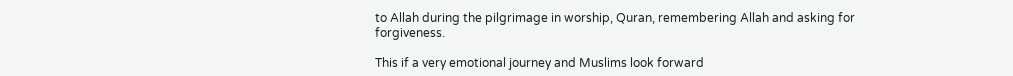to Allah during the pilgrimage in worship, Quran, remembering Allah and asking for forgiveness.

This if a very emotional journey and Muslims look forward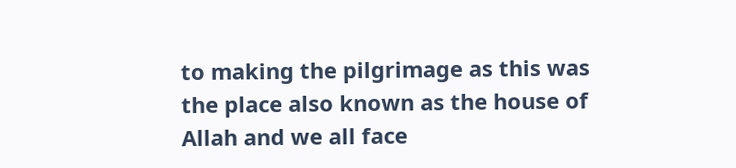to making the pilgrimage as this was the place also known as the house of Allah and we all face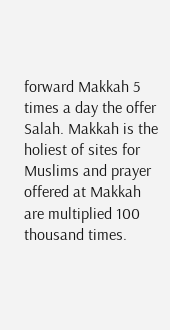forward Makkah 5 times a day the offer Salah. Makkah is the holiest of sites for Muslims and prayer offered at Makkah are multiplied 100 thousand times.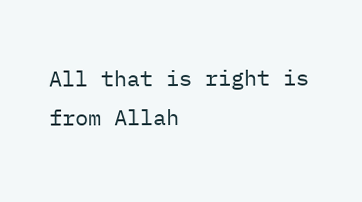All that is right is from Allah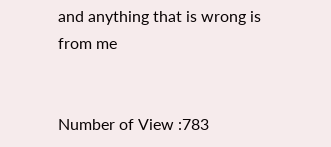and anything that is wrong is from me


Number of View :783